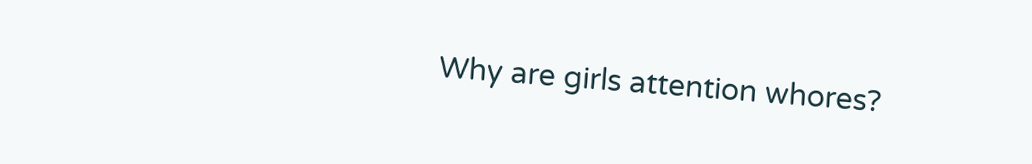Why are girls attention whores?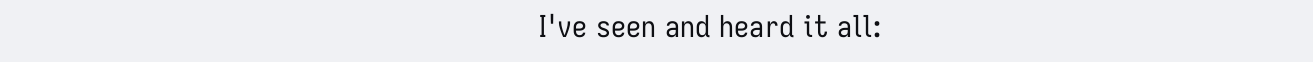I've seen and heard it all: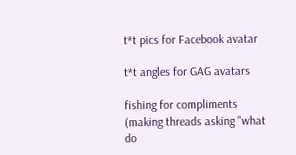t*t pics for Facebook avatar

t*t angles for GAG avatars

fishing for compliments (making threads asking "what do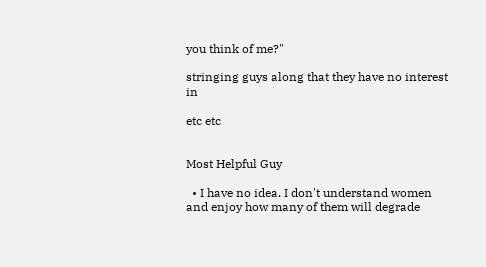you think of me?"

stringing guys along that they have no interest in

etc etc


Most Helpful Guy

  • I have no idea. I don't understand women and enjoy how many of them will degrade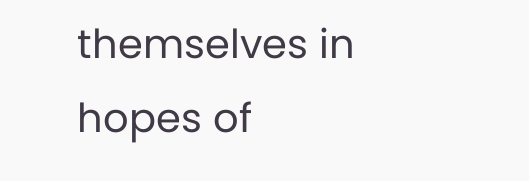themselves in hopes of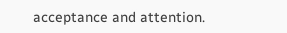acceptance and attention.